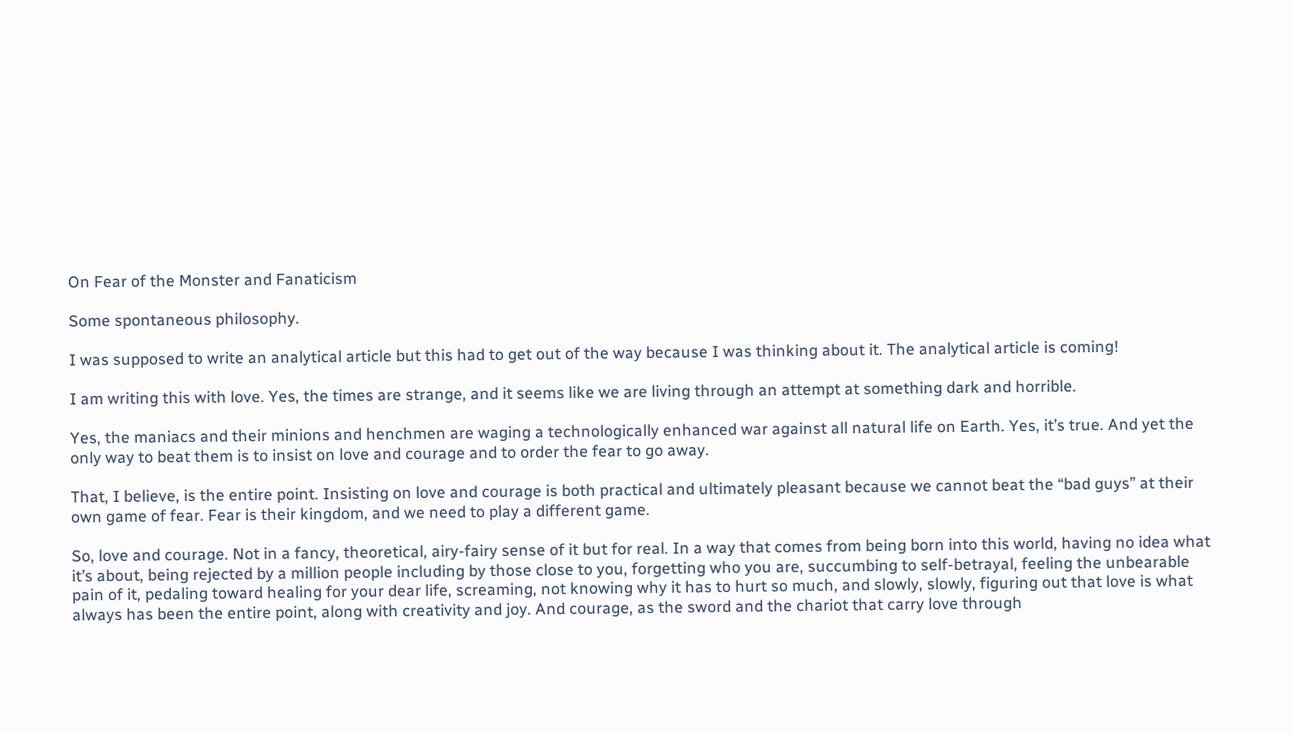On Fear of the Monster and Fanaticism

Some spontaneous philosophy.

I was supposed to write an analytical article but this had to get out of the way because I was thinking about it. The analytical article is coming!

I am writing this with love. Yes, the times are strange, and it seems like we are living through an attempt at something dark and horrible.

Yes, the maniacs and their minions and henchmen are waging a technologically enhanced war against all natural life on Earth. Yes, it’s true. And yet the only way to beat them is to insist on love and courage and to order the fear to go away.

That, I believe, is the entire point. Insisting on love and courage is both practical and ultimately pleasant because we cannot beat the “bad guys” at their own game of fear. Fear is their kingdom, and we need to play a different game.

So, love and courage. Not in a fancy, theoretical, airy-fairy sense of it but for real. In a way that comes from being born into this world, having no idea what it’s about, being rejected by a million people including by those close to you, forgetting who you are, succumbing to self-betrayal, feeling the unbearable pain of it, pedaling toward healing for your dear life, screaming, not knowing why it has to hurt so much, and slowly, slowly, figuring out that love is what always has been the entire point, along with creativity and joy. And courage, as the sword and the chariot that carry love through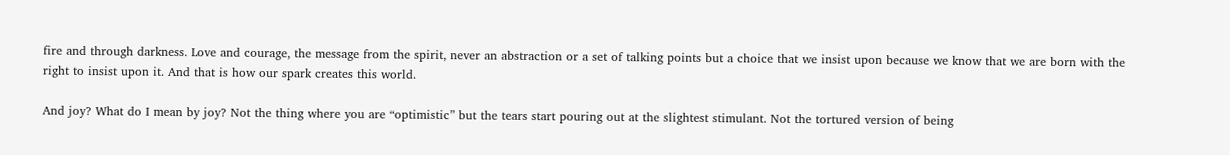fire and through darkness. Love and courage, the message from the spirit, never an abstraction or a set of talking points but a choice that we insist upon because we know that we are born with the right to insist upon it. And that is how our spark creates this world.

And joy? What do I mean by joy? Not the thing where you are “optimistic” but the tears start pouring out at the slightest stimulant. Not the tortured version of being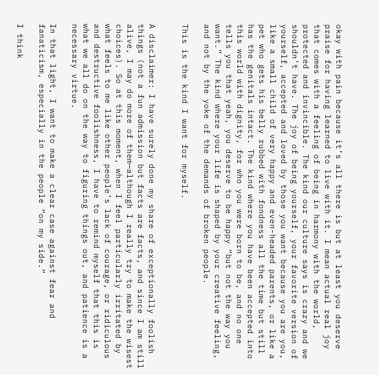okay with pain because it’s all there is but at least you deserve praise for having learned to live with it. I mean actual real joy that comes with a feeling of being in harmony with the world, protected and invincible. The kind our culture says is crazy and we shouldn’t have. The joy of being yourself, your favorite version of yourself, accepted and loved by those you want because you are you, like a small child of very happy and even-headed parents, or like a pet who gets his belly rubbed with fondness all the time but still has the genitals intact. The kind where you have been accepted into this world with dignity, for who you were born to be, and no one tells you that yeah, you deserve to be happy “but not the way you want.” The kind where your life is shaped by your creative feeling, and not by the yoke of the demands of broken people.

This is the kind I want for myself.


A disclaimer: I have surely done my share of exceptionally foolish things (not a fun admission but facts are facts, and since I am still alive, I may do more of them—although I really try to make the wisest choices). So at this moment, when I feel particularly irritated by what feels to me like other people’s lack of courage, or ridiculous and destructive foolishness, I have to remind myself that this is what we all do on the way to figuring things out, and patience is a necessary virtue.

In that light, I want to make a clear case against fear and fanaticism, especially in the people “on my side.”

I think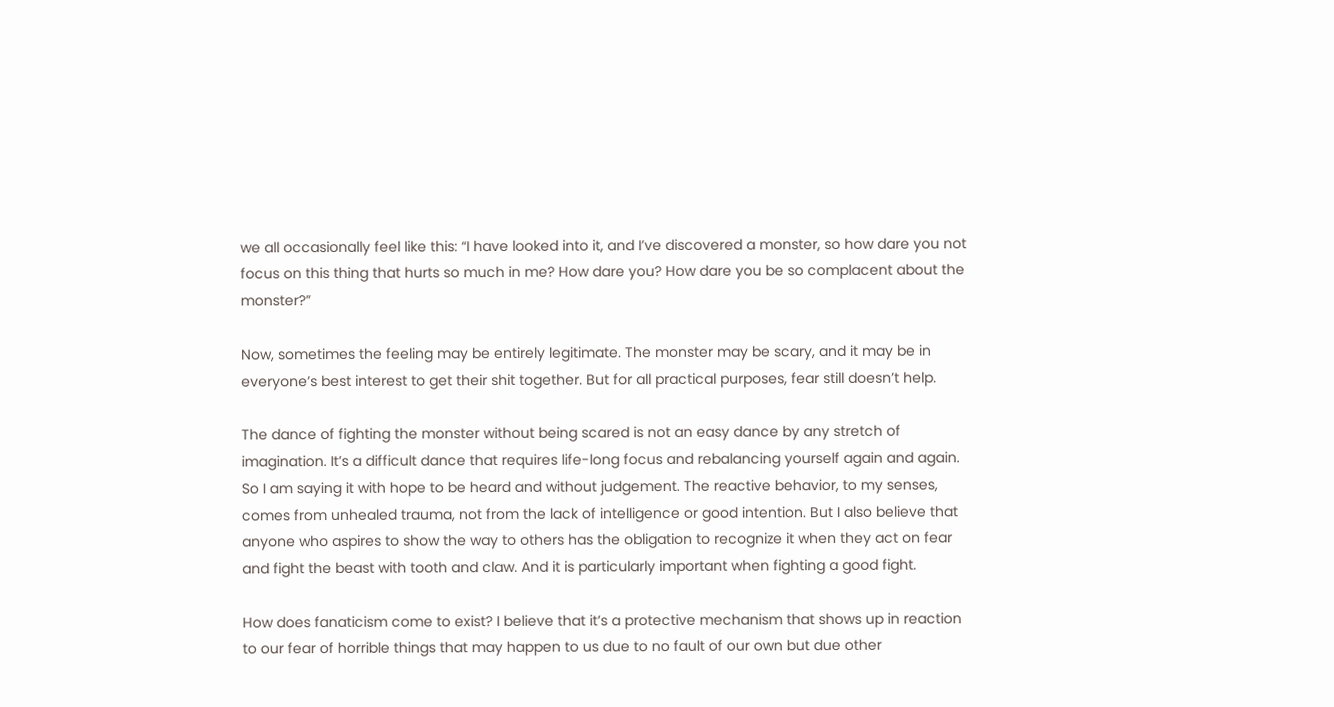we all occasionally feel like this: “I have looked into it, and I’ve discovered a monster, so how dare you not focus on this thing that hurts so much in me? How dare you? How dare you be so complacent about the monster?”

Now, sometimes the feeling may be entirely legitimate. The monster may be scary, and it may be in everyone’s best interest to get their shit together. But for all practical purposes, fear still doesn’t help.

The dance of fighting the monster without being scared is not an easy dance by any stretch of imagination. It’s a difficult dance that requires life-long focus and rebalancing yourself again and again. So I am saying it with hope to be heard and without judgement. The reactive behavior, to my senses, comes from unhealed trauma, not from the lack of intelligence or good intention. But I also believe that anyone who aspires to show the way to others has the obligation to recognize it when they act on fear and fight the beast with tooth and claw. And it is particularly important when fighting a good fight.

How does fanaticism come to exist? I believe that it’s a protective mechanism that shows up in reaction to our fear of horrible things that may happen to us due to no fault of our own but due other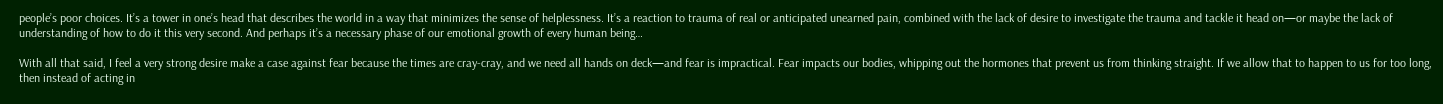people’s poor choices. It’s a tower in one’s head that describes the world in a way that minimizes the sense of helplessness. It’s a reaction to trauma of real or anticipated unearned pain, combined with the lack of desire to investigate the trauma and tackle it head on—or maybe the lack of understanding of how to do it this very second. And perhaps it’s a necessary phase of our emotional growth of every human being…

With all that said, I feel a very strong desire make a case against fear because the times are cray-cray, and we need all hands on deck—and fear is impractical. Fear impacts our bodies, whipping out the hormones that prevent us from thinking straight. If we allow that to happen to us for too long, then instead of acting in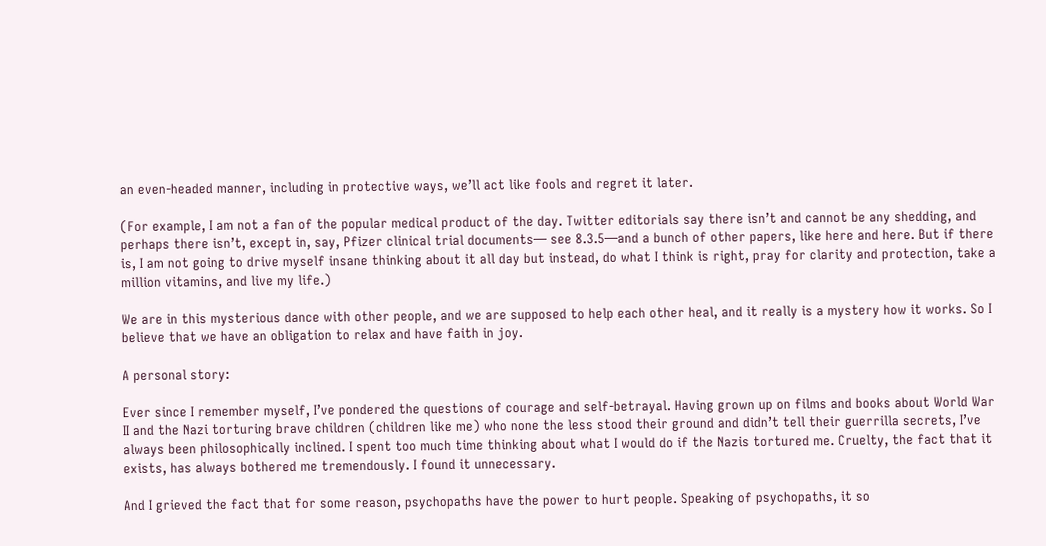an even-headed manner, including in protective ways, we’ll act like fools and regret it later.

(For example, I am not a fan of the popular medical product of the day. Twitter editorials say there isn’t and cannot be any shedding, and perhaps there isn’t, except in, say, Pfizer clinical trial documents— see 8.3.5—and a bunch of other papers, like here and here. But if there is, I am not going to drive myself insane thinking about it all day but instead, do what I think is right, pray for clarity and protection, take a million vitamins, and live my life.)

We are in this mysterious dance with other people, and we are supposed to help each other heal, and it really is a mystery how it works. So I believe that we have an obligation to relax and have faith in joy.

A personal story:

Ever since I remember myself, I’ve pondered the questions of courage and self-betrayal. Having grown up on films and books about World War II and the Nazi torturing brave children (children like me) who none the less stood their ground and didn’t tell their guerrilla secrets, I’ve always been philosophically inclined. I spent too much time thinking about what I would do if the Nazis tortured me. Cruelty, the fact that it exists, has always bothered me tremendously. I found it unnecessary.

And I grieved the fact that for some reason, psychopaths have the power to hurt people. Speaking of psychopaths, it so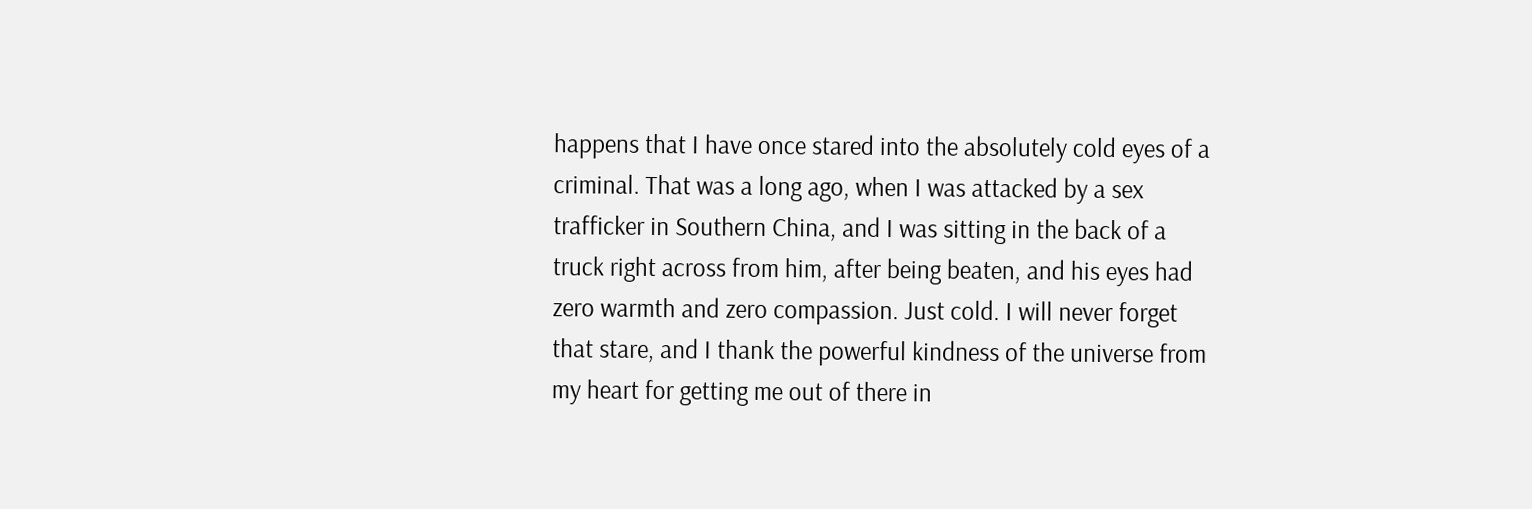happens that I have once stared into the absolutely cold eyes of a criminal. That was a long ago, when I was attacked by a sex trafficker in Southern China, and I was sitting in the back of a truck right across from him, after being beaten, and his eyes had zero warmth and zero compassion. Just cold. I will never forget that stare, and I thank the powerful kindness of the universe from my heart for getting me out of there in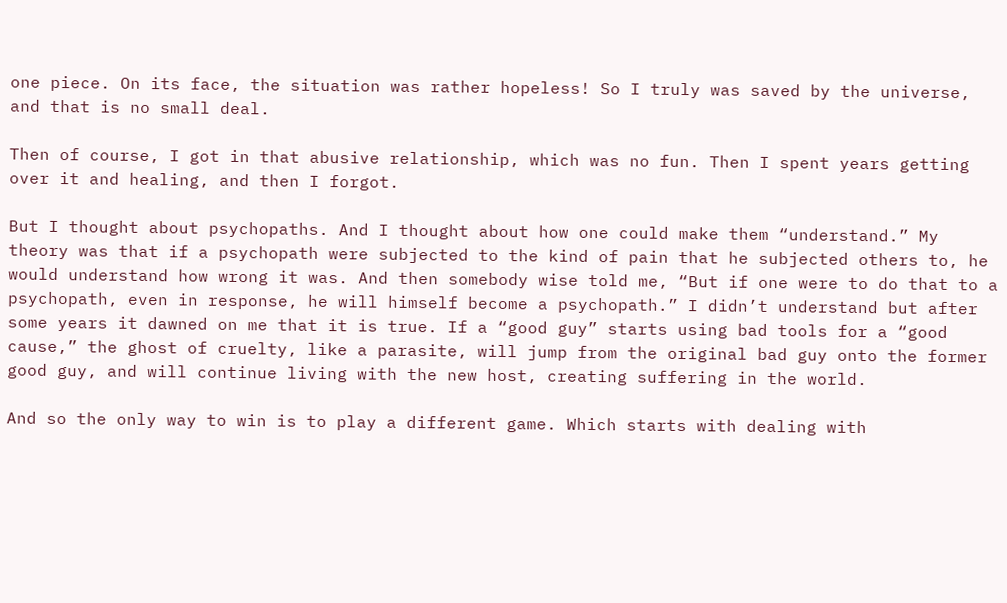one piece. On its face, the situation was rather hopeless! So I truly was saved by the universe, and that is no small deal.

Then of course, I got in that abusive relationship, which was no fun. Then I spent years getting over it and healing, and then I forgot.

But I thought about psychopaths. And I thought about how one could make them “understand.” My theory was that if a psychopath were subjected to the kind of pain that he subjected others to, he would understand how wrong it was. And then somebody wise told me, “But if one were to do that to a psychopath, even in response, he will himself become a psychopath.” I didn’t understand but after some years it dawned on me that it is true. If a “good guy” starts using bad tools for a “good cause,” the ghost of cruelty, like a parasite, will jump from the original bad guy onto the former good guy, and will continue living with the new host, creating suffering in the world.

And so the only way to win is to play a different game. Which starts with dealing with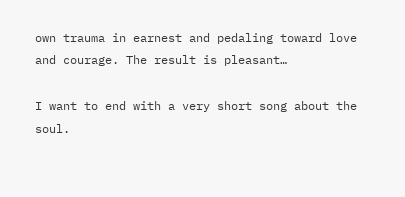own trauma in earnest and pedaling toward love and courage. The result is pleasant…

I want to end with a very short song about the soul.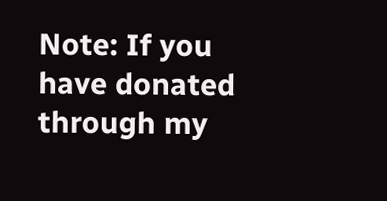Note: If you have donated through my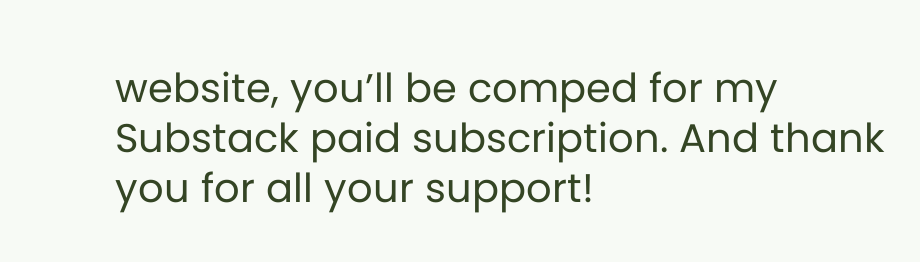website, you’ll be comped for my Substack paid subscription. And thank you for all your support!